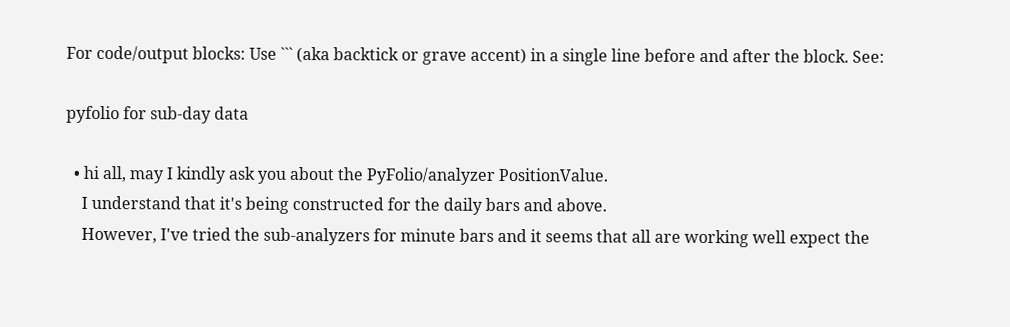For code/output blocks: Use ``` (aka backtick or grave accent) in a single line before and after the block. See:

pyfolio for sub-day data

  • hi all, may I kindly ask you about the PyFolio/analyzer PositionValue.
    I understand that it's being constructed for the daily bars and above.
    However, I've tried the sub-analyzers for minute bars and it seems that all are working well expect the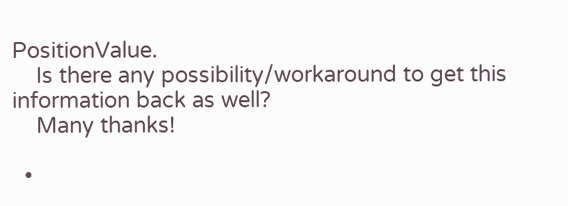PositionValue.
    Is there any possibility/workaround to get this information back as well?
    Many thanks!

  •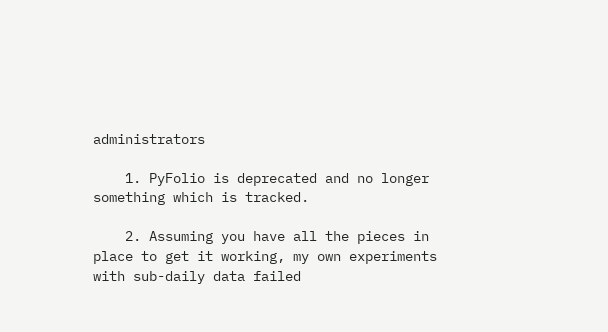administrators

    1. PyFolio is deprecated and no longer something which is tracked.

    2. Assuming you have all the pieces in place to get it working, my own experiments with sub-daily data failed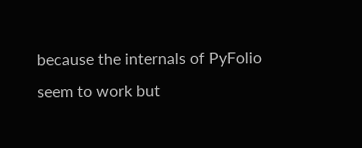because the internals of PyFolio seem to work but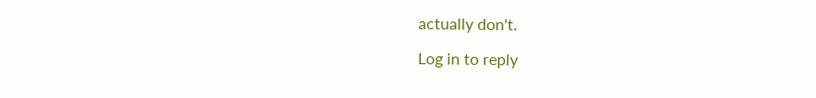actually don't.

Log in to reply